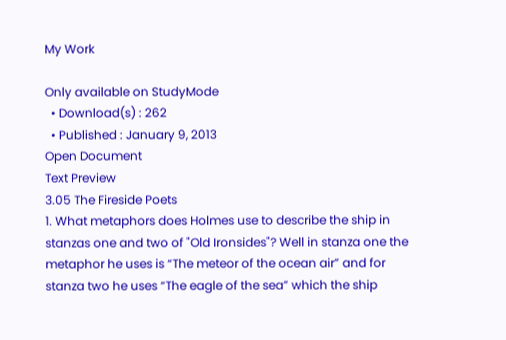My Work

Only available on StudyMode
  • Download(s) : 262
  • Published : January 9, 2013
Open Document
Text Preview
3.05 The Fireside Poets
1. What metaphors does Holmes use to describe the ship in stanzas one and two of "Old Ironsides"? Well in stanza one the metaphor he uses is “The meteor of the ocean air” and for stanza two he uses “The eagle of the sea” which the ship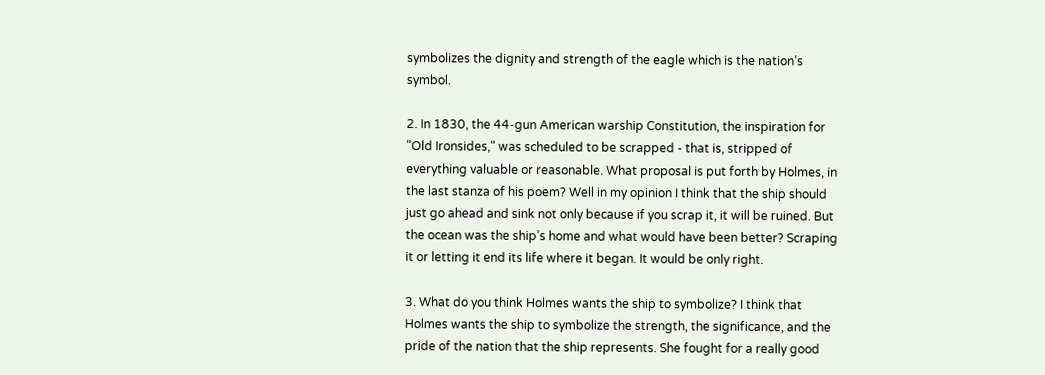symbolizes the dignity and strength of the eagle which is the nation’s symbol.

2. In 1830, the 44-gun American warship Constitution, the inspiration for "Old Ironsides," was scheduled to be scrapped - that is, stripped of everything valuable or reasonable. What proposal is put forth by Holmes, in the last stanza of his poem? Well in my opinion I think that the ship should just go ahead and sink not only because if you scrap it, it will be ruined. But the ocean was the ship’s home and what would have been better? Scraping it or letting it end its life where it began. It would be only right.

3. What do you think Holmes wants the ship to symbolize? I think that Holmes wants the ship to symbolize the strength, the significance, and the pride of the nation that the ship represents. She fought for a really good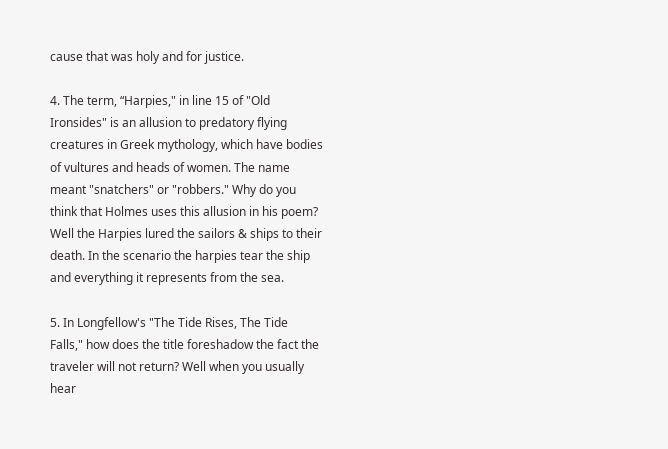cause that was holy and for justice.

4. The term, “Harpies," in line 15 of "Old Ironsides" is an allusion to predatory flying creatures in Greek mythology, which have bodies of vultures and heads of women. The name meant "snatchers" or "robbers." Why do you think that Holmes uses this allusion in his poem? Well the Harpies lured the sailors & ships to their death. In the scenario the harpies tear the ship and everything it represents from the sea.

5. In Longfellow's "The Tide Rises, The Tide Falls," how does the title foreshadow the fact the traveler will not return? Well when you usually hear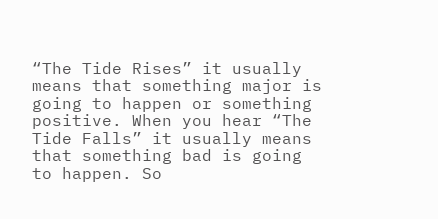“The Tide Rises” it usually means that something major is going to happen or something positive. When you hear “The Tide Falls” it usually means that something bad is going to happen. So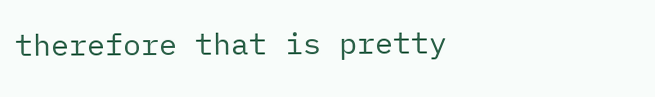therefore that is pretty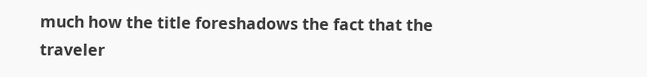much how the title foreshadows the fact that the traveler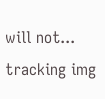will not...
tracking img